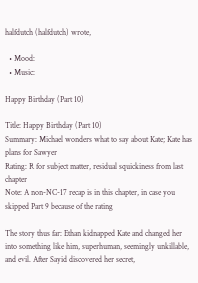halfdutch (halfdutch) wrote,

  • Mood:
  • Music:

Happy Birthday (Part 10)

Title: Happy Birthday (Part 10)
Summary: Michael wonders what to say about Kate; Kate has plans for Sawyer
Rating: R for subject matter, residual squickiness from last chapter
Note: A non-NC-17 recap is in this chapter, in case you skipped Part 9 because of the rating

The story thus far: Ethan kidnapped Kate and changed her into something like him, superhuman, seemingly unkillable, and evil. After Sayid discovered her secret,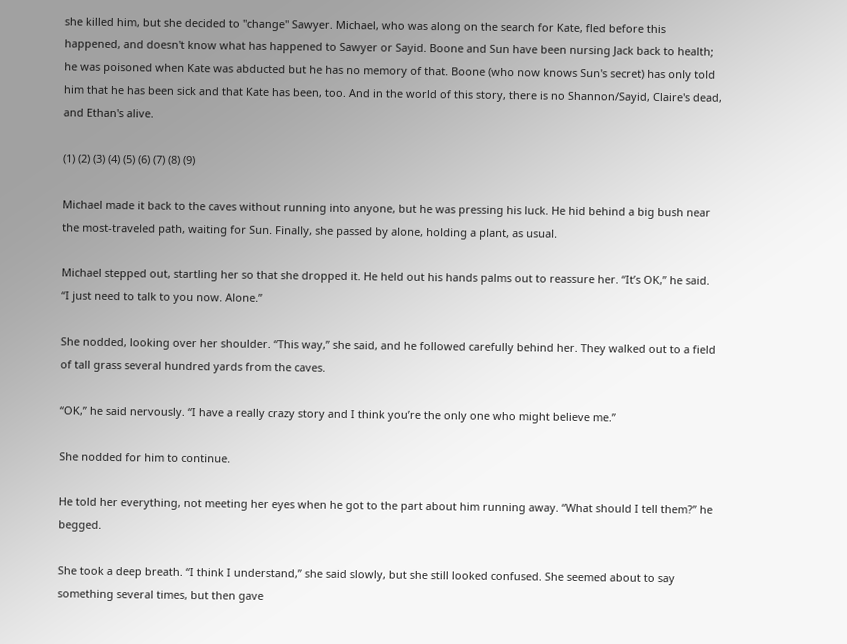she killed him, but she decided to "change" Sawyer. Michael, who was along on the search for Kate, fled before this happened, and doesn't know what has happened to Sawyer or Sayid. Boone and Sun have been nursing Jack back to health; he was poisoned when Kate was abducted but he has no memory of that. Boone (who now knows Sun's secret) has only told him that he has been sick and that Kate has been, too. And in the world of this story, there is no Shannon/Sayid, Claire's dead, and Ethan's alive.

(1) (2) (3) (4) (5) (6) (7) (8) (9)

Michael made it back to the caves without running into anyone, but he was pressing his luck. He hid behind a big bush near the most-traveled path, waiting for Sun. Finally, she passed by alone, holding a plant, as usual.

Michael stepped out, startling her so that she dropped it. He held out his hands palms out to reassure her. “It’s OK,” he said. “I just need to talk to you now. Alone.”

She nodded, looking over her shoulder. “This way,” she said, and he followed carefully behind her. They walked out to a field of tall grass several hundred yards from the caves.

“OK,” he said nervously. “I have a really crazy story and I think you’re the only one who might believe me.”

She nodded for him to continue.

He told her everything, not meeting her eyes when he got to the part about him running away. “What should I tell them?” he begged.

She took a deep breath. “I think I understand,” she said slowly, but she still looked confused. She seemed about to say something several times, but then gave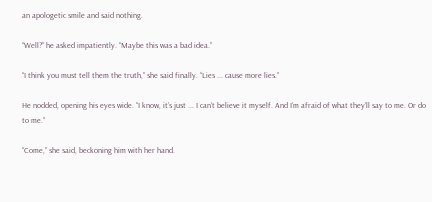an apologetic smile and said nothing.

“Well?” he asked impatiently. “Maybe this was a bad idea.”

“I think you must tell them the truth,” she said finally. “Lies ... cause more lies.”

He nodded, opening his eyes wide. “I know, it’s just ... I can’t believe it myself. And I’m afraid of what they’ll say to me. Or do to me.”

“Come,” she said, beckoning him with her hand.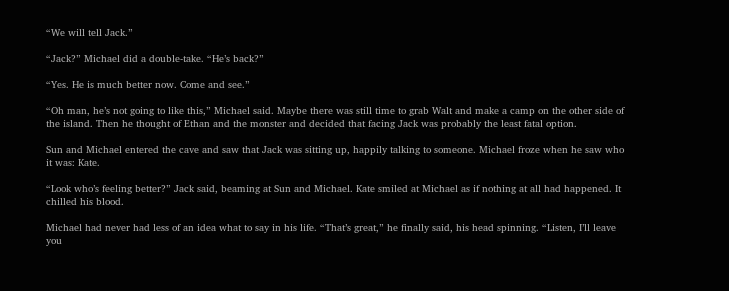“We will tell Jack.”

“Jack?” Michael did a double-take. “He’s back?”

“Yes. He is much better now. Come and see.”

“Oh man, he’s not going to like this,” Michael said. Maybe there was still time to grab Walt and make a camp on the other side of the island. Then he thought of Ethan and the monster and decided that facing Jack was probably the least fatal option.

Sun and Michael entered the cave and saw that Jack was sitting up, happily talking to someone. Michael froze when he saw who it was: Kate.

“Look who’s feeling better?” Jack said, beaming at Sun and Michael. Kate smiled at Michael as if nothing at all had happened. It chilled his blood.

Michael had never had less of an idea what to say in his life. “That’s great,” he finally said, his head spinning. “Listen, I’ll leave you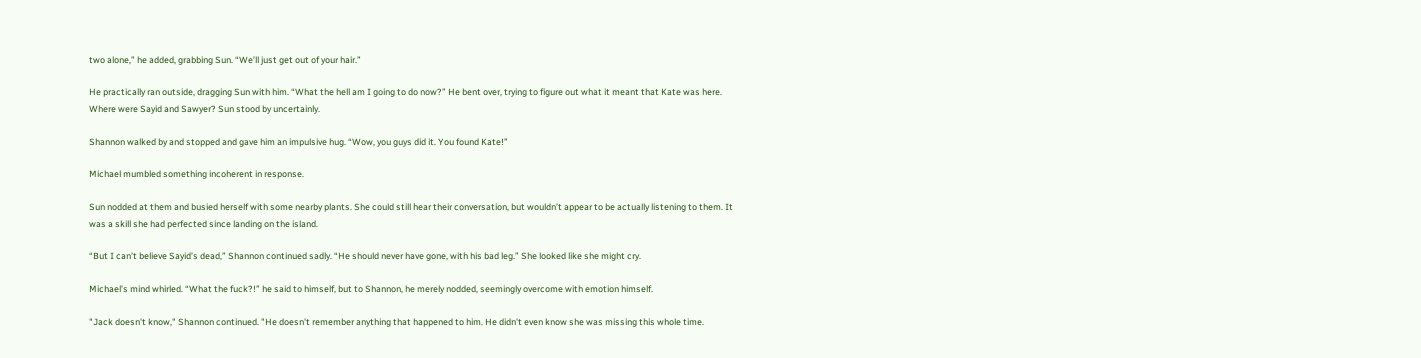two alone,” he added, grabbing Sun. “We’ll just get out of your hair.”

He practically ran outside, dragging Sun with him. “What the hell am I going to do now?” He bent over, trying to figure out what it meant that Kate was here. Where were Sayid and Sawyer? Sun stood by uncertainly.

Shannon walked by and stopped and gave him an impulsive hug. “Wow, you guys did it. You found Kate!”

Michael mumbled something incoherent in response.

Sun nodded at them and busied herself with some nearby plants. She could still hear their conversation, but wouldn’t appear to be actually listening to them. It was a skill she had perfected since landing on the island.

“But I can’t believe Sayid’s dead,” Shannon continued sadly. “He should never have gone, with his bad leg.” She looked like she might cry.

Michael’s mind whirled. “What the fuck?!” he said to himself, but to Shannon, he merely nodded, seemingly overcome with emotion himself.

"Jack doesn't know," Shannon continued. "He doesn't remember anything that happened to him. He didn't even know she was missing this whole time.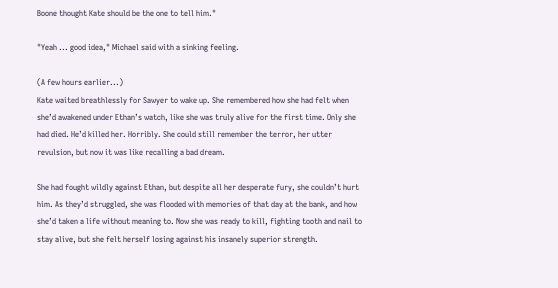Boone thought Kate should be the one to tell him."

"Yeah ... good idea," Michael said with a sinking feeling.

(A few hours earlier...)
Kate waited breathlessly for Sawyer to wake up. She remembered how she had felt when she’d awakened under Ethan’s watch, like she was truly alive for the first time. Only she had died. He’d killed her. Horribly. She could still remember the terror, her utter revulsion, but now it was like recalling a bad dream.

She had fought wildly against Ethan, but despite all her desperate fury, she couldn’t hurt him. As they’d struggled, she was flooded with memories of that day at the bank, and how she’d taken a life without meaning to. Now she was ready to kill, fighting tooth and nail to stay alive, but she felt herself losing against his insanely superior strength.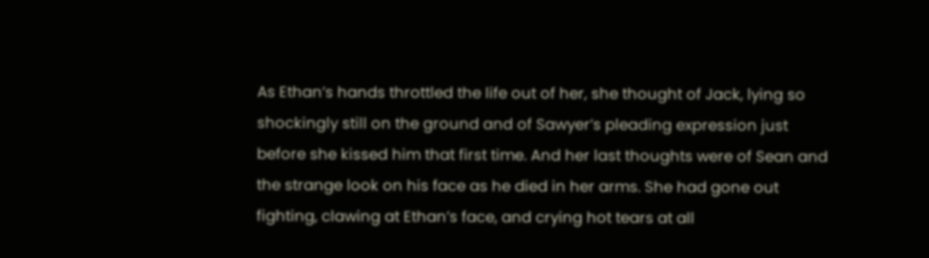As Ethan’s hands throttled the life out of her, she thought of Jack, lying so shockingly still on the ground and of Sawyer’s pleading expression just before she kissed him that first time. And her last thoughts were of Sean and the strange look on his face as he died in her arms. She had gone out fighting, clawing at Ethan’s face, and crying hot tears at all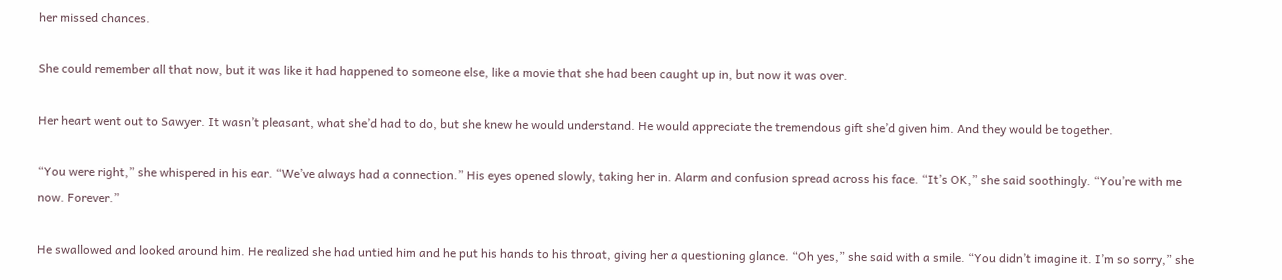her missed chances.

She could remember all that now, but it was like it had happened to someone else, like a movie that she had been caught up in, but now it was over.

Her heart went out to Sawyer. It wasn’t pleasant, what she’d had to do, but she knew he would understand. He would appreciate the tremendous gift she’d given him. And they would be together.

“You were right,” she whispered in his ear. “We’ve always had a connection.” His eyes opened slowly, taking her in. Alarm and confusion spread across his face. “It’s OK,” she said soothingly. “You’re with me now. Forever.”

He swallowed and looked around him. He realized she had untied him and he put his hands to his throat, giving her a questioning glance. “Oh yes,” she said with a smile. “You didn’t imagine it. I’m so sorry,” she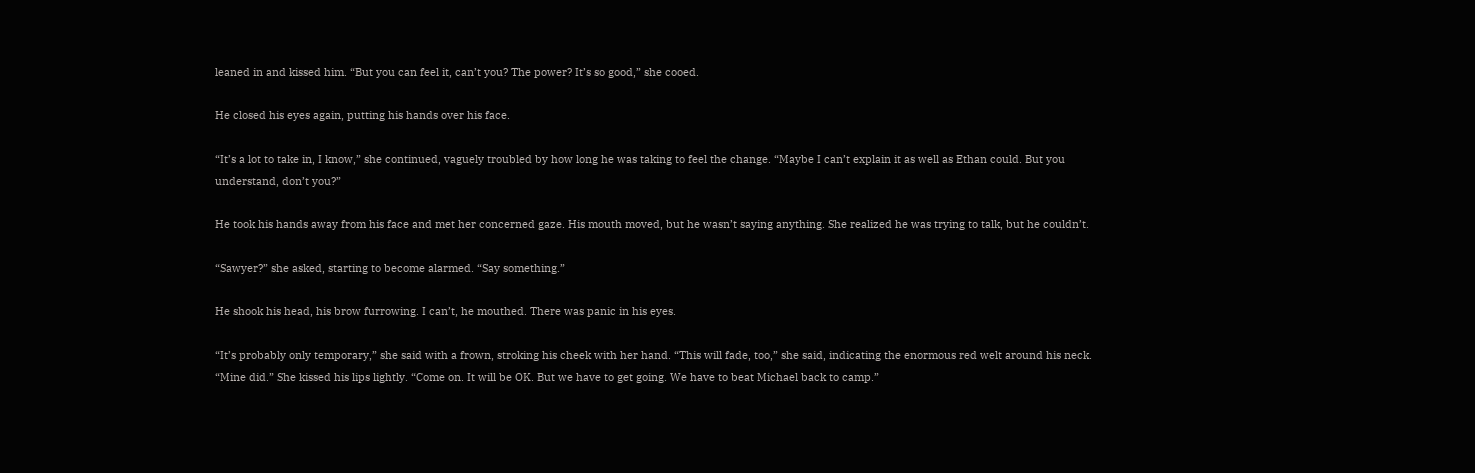leaned in and kissed him. “But you can feel it, can’t you? The power? It’s so good,” she cooed.

He closed his eyes again, putting his hands over his face.

“It’s a lot to take in, I know,” she continued, vaguely troubled by how long he was taking to feel the change. “Maybe I can’t explain it as well as Ethan could. But you understand, don’t you?”

He took his hands away from his face and met her concerned gaze. His mouth moved, but he wasn’t saying anything. She realized he was trying to talk, but he couldn’t.

“Sawyer?” she asked, starting to become alarmed. “Say something.”

He shook his head, his brow furrowing. I can’t, he mouthed. There was panic in his eyes.

“It’s probably only temporary,” she said with a frown, stroking his cheek with her hand. “This will fade, too,” she said, indicating the enormous red welt around his neck. “Mine did.” She kissed his lips lightly. “Come on. It will be OK. But we have to get going. We have to beat Michael back to camp.”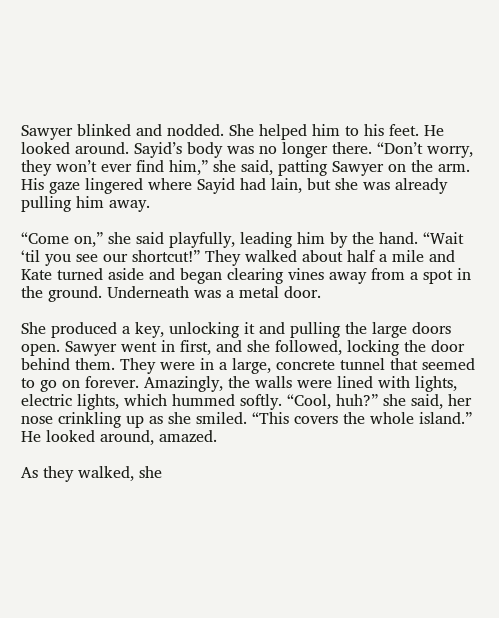Sawyer blinked and nodded. She helped him to his feet. He looked around. Sayid’s body was no longer there. “Don’t worry, they won’t ever find him,” she said, patting Sawyer on the arm. His gaze lingered where Sayid had lain, but she was already pulling him away.

“Come on,” she said playfully, leading him by the hand. “Wait ‘til you see our shortcut!” They walked about half a mile and Kate turned aside and began clearing vines away from a spot in the ground. Underneath was a metal door.

She produced a key, unlocking it and pulling the large doors open. Sawyer went in first, and she followed, locking the door behind them. They were in a large, concrete tunnel that seemed to go on forever. Amazingly, the walls were lined with lights, electric lights, which hummed softly. “Cool, huh?” she said, her nose crinkling up as she smiled. “This covers the whole island.” He looked around, amazed.

As they walked, she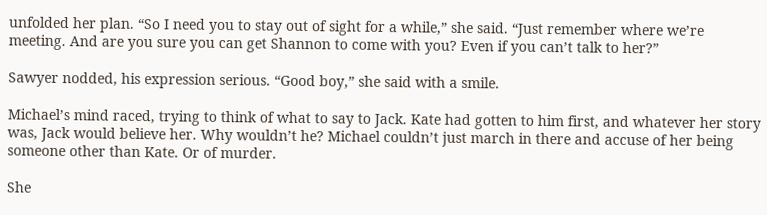unfolded her plan. “So I need you to stay out of sight for a while,” she said. “Just remember where we’re meeting. And are you sure you can get Shannon to come with you? Even if you can’t talk to her?”

Sawyer nodded, his expression serious. “Good boy,” she said with a smile.

Michael’s mind raced, trying to think of what to say to Jack. Kate had gotten to him first, and whatever her story was, Jack would believe her. Why wouldn’t he? Michael couldn’t just march in there and accuse of her being someone other than Kate. Or of murder.

She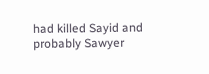had killed Sayid and probably Sawyer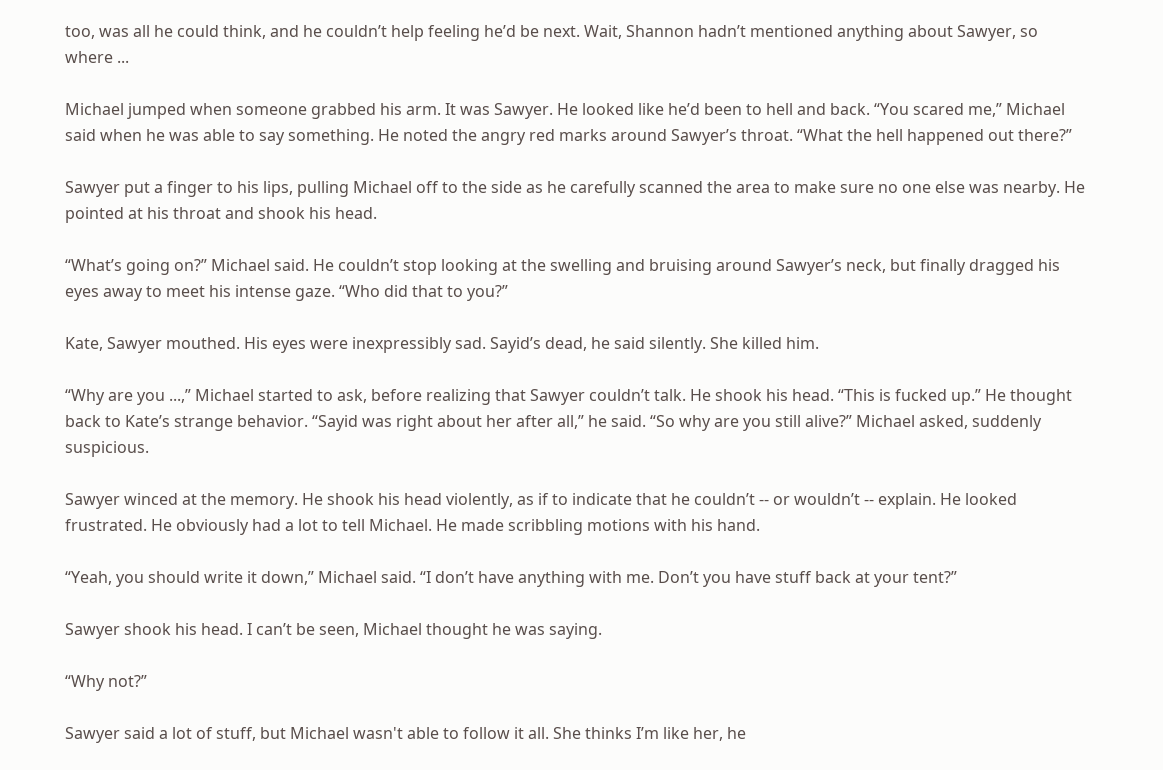too, was all he could think, and he couldn’t help feeling he’d be next. Wait, Shannon hadn’t mentioned anything about Sawyer, so where ...

Michael jumped when someone grabbed his arm. It was Sawyer. He looked like he’d been to hell and back. “You scared me,” Michael said when he was able to say something. He noted the angry red marks around Sawyer’s throat. “What the hell happened out there?”

Sawyer put a finger to his lips, pulling Michael off to the side as he carefully scanned the area to make sure no one else was nearby. He pointed at his throat and shook his head.

“What’s going on?” Michael said. He couldn’t stop looking at the swelling and bruising around Sawyer’s neck, but finally dragged his eyes away to meet his intense gaze. “Who did that to you?”

Kate, Sawyer mouthed. His eyes were inexpressibly sad. Sayid’s dead, he said silently. She killed him.

“Why are you ...,” Michael started to ask, before realizing that Sawyer couldn’t talk. He shook his head. “This is fucked up.” He thought back to Kate’s strange behavior. “Sayid was right about her after all,” he said. “So why are you still alive?” Michael asked, suddenly suspicious.

Sawyer winced at the memory. He shook his head violently, as if to indicate that he couldn’t -- or wouldn’t -- explain. He looked frustrated. He obviously had a lot to tell Michael. He made scribbling motions with his hand.

“Yeah, you should write it down,” Michael said. “I don’t have anything with me. Don’t you have stuff back at your tent?”

Sawyer shook his head. I can’t be seen, Michael thought he was saying.

“Why not?”

Sawyer said a lot of stuff, but Michael wasn't able to follow it all. She thinks I’m like her, he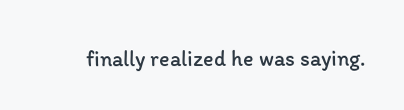finally realized he was saying.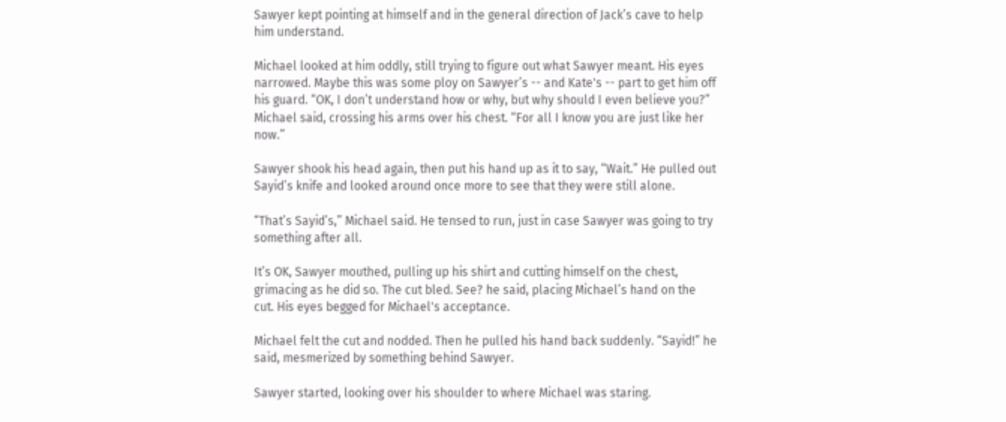Sawyer kept pointing at himself and in the general direction of Jack’s cave to help him understand.

Michael looked at him oddly, still trying to figure out what Sawyer meant. His eyes narrowed. Maybe this was some ploy on Sawyer’s -- and Kate's -- part to get him off his guard. “OK, I don’t understand how or why, but why should I even believe you?” Michael said, crossing his arms over his chest. “For all I know you are just like her now.”

Sawyer shook his head again, then put his hand up as it to say, “Wait.” He pulled out Sayid’s knife and looked around once more to see that they were still alone.

“That’s Sayid’s,” Michael said. He tensed to run, just in case Sawyer was going to try something after all.

It’s OK, Sawyer mouthed, pulling up his shirt and cutting himself on the chest, grimacing as he did so. The cut bled. See? he said, placing Michael’s hand on the cut. His eyes begged for Michael's acceptance.

Michael felt the cut and nodded. Then he pulled his hand back suddenly. “Sayid!” he said, mesmerized by something behind Sawyer.

Sawyer started, looking over his shoulder to where Michael was staring.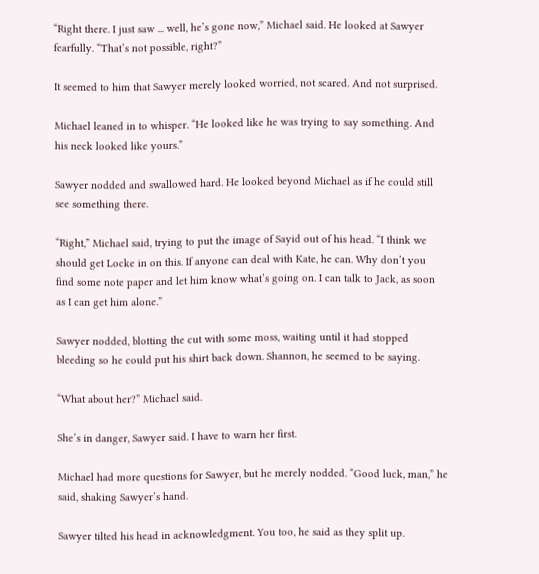“Right there. I just saw ... well, he’s gone now,” Michael said. He looked at Sawyer fearfully. “That’s not possible, right?”

It seemed to him that Sawyer merely looked worried, not scared. And not surprised.

Michael leaned in to whisper. “He looked like he was trying to say something. And his neck looked like yours.”

Sawyer nodded and swallowed hard. He looked beyond Michael as if he could still see something there.

“Right,” Michael said, trying to put the image of Sayid out of his head. “I think we should get Locke in on this. If anyone can deal with Kate, he can. Why don’t you find some note paper and let him know what’s going on. I can talk to Jack, as soon as I can get him alone.”

Sawyer nodded, blotting the cut with some moss, waiting until it had stopped bleeding so he could put his shirt back down. Shannon, he seemed to be saying.

“What about her?” Michael said.

She’s in danger, Sawyer said. I have to warn her first.

Michael had more questions for Sawyer, but he merely nodded. “Good luck, man,” he said, shaking Sawyer’s hand.

Sawyer tilted his head in acknowledgment. You too, he said as they split up.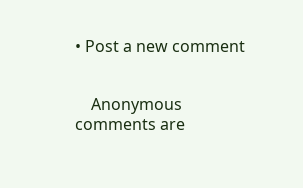• Post a new comment


    Anonymous comments are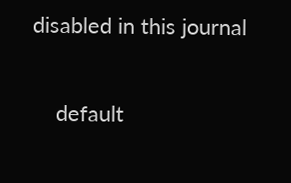disabled in this journal

    default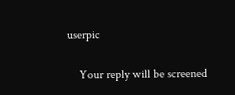userpic

    Your reply will be screened